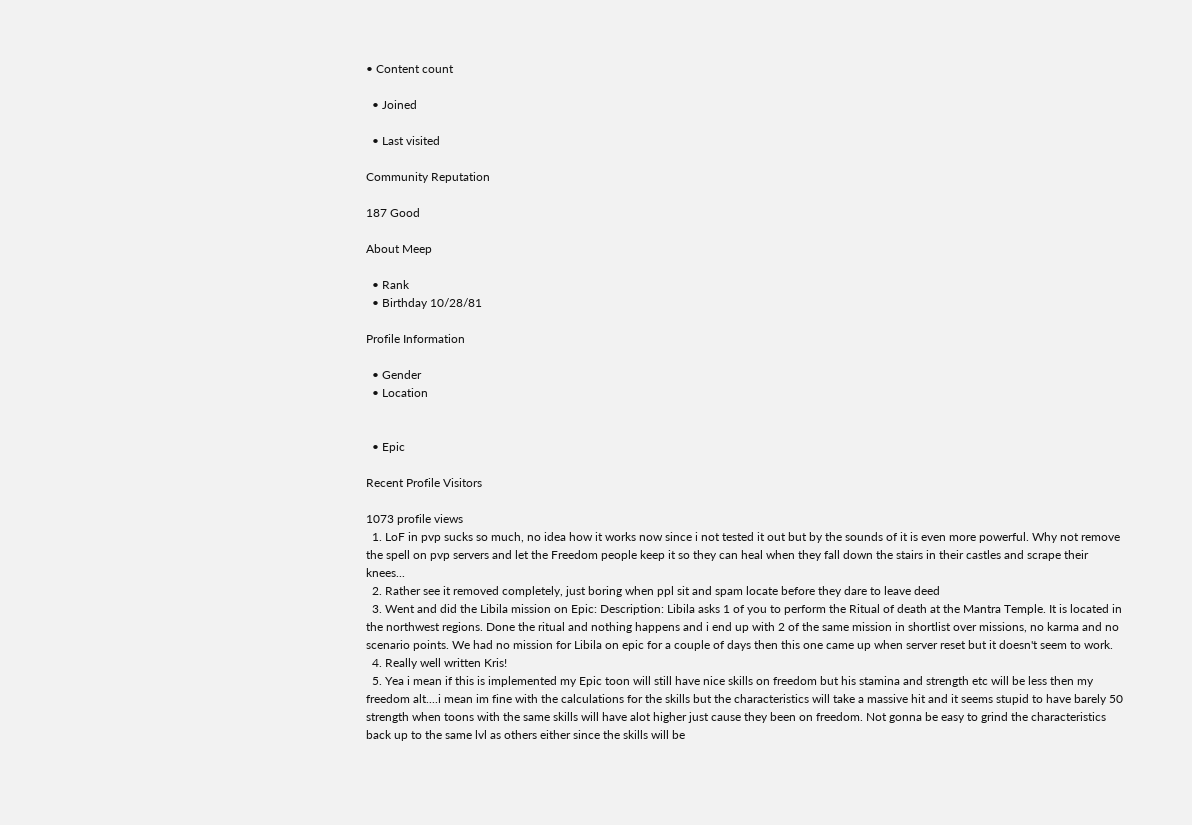• Content count

  • Joined

  • Last visited

Community Reputation

187 Good

About Meep

  • Rank
  • Birthday 10/28/81

Profile Information

  • Gender
  • Location


  • Epic

Recent Profile Visitors

1073 profile views
  1. LoF in pvp sucks so much, no idea how it works now since i not tested it out but by the sounds of it is even more powerful. Why not remove the spell on pvp servers and let the Freedom people keep it so they can heal when they fall down the stairs in their castles and scrape their knees...
  2. Rather see it removed completely, just boring when ppl sit and spam locate before they dare to leave deed
  3. Went and did the Libila mission on Epic: Description: Libila asks 1 of you to perform the Ritual of death at the Mantra Temple. It is located in the northwest regions. Done the ritual and nothing happens and i end up with 2 of the same mission in shortlist over missions, no karma and no scenario points. We had no mission for Libila on epic for a couple of days then this one came up when server reset but it doesn't seem to work.
  4. Really well written Kris!
  5. Yea i mean if this is implemented my Epic toon will still have nice skills on freedom but his stamina and strength etc will be less then my freedom alt....i mean im fine with the calculations for the skills but the characteristics will take a massive hit and it seems stupid to have barely 50 strength when toons with the same skills will have alot higher just cause they been on freedom. Not gonna be easy to grind the characteristics back up to the same lvl as others either since the skills will be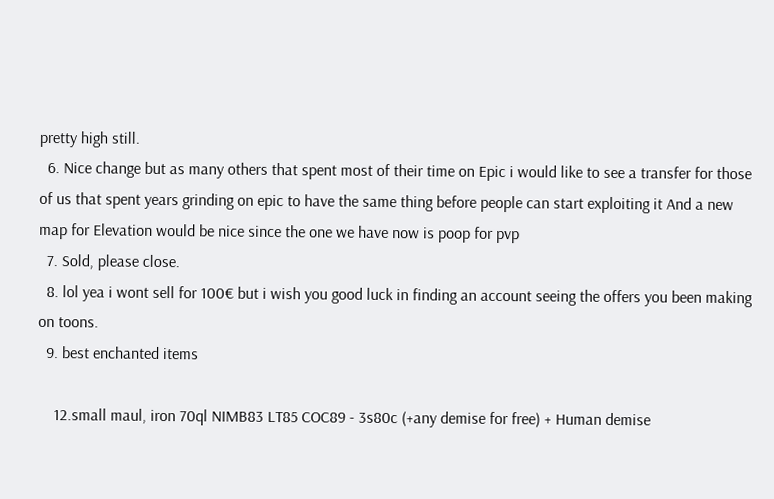pretty high still.
  6. Nice change but as many others that spent most of their time on Epic i would like to see a transfer for those of us that spent years grinding on epic to have the same thing before people can start exploiting it And a new map for Elevation would be nice since the one we have now is poop for pvp
  7. Sold, please close.
  8. lol yea i wont sell for 100€ but i wish you good luck in finding an account seeing the offers you been making on toons.
  9. best enchanted items

    12.small maul, iron 70ql NIMB83 LT85 COC89 - 3s80c (+any demise for free) + Human demise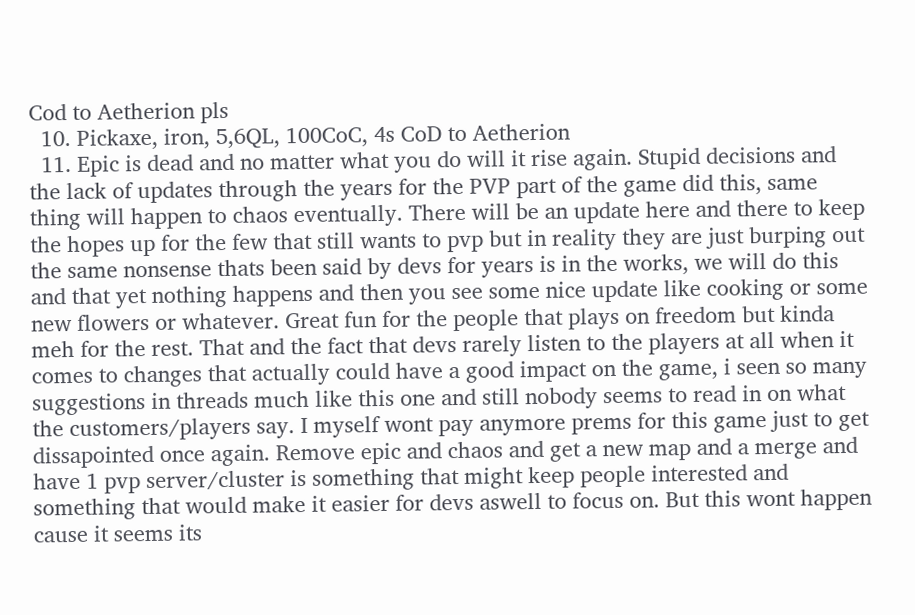Cod to Aetherion pls
  10. Pickaxe, iron, 5,6QL, 100CoC, 4s CoD to Aetherion
  11. Epic is dead and no matter what you do will it rise again. Stupid decisions and the lack of updates through the years for the PVP part of the game did this, same thing will happen to chaos eventually. There will be an update here and there to keep the hopes up for the few that still wants to pvp but in reality they are just burping out the same nonsense thats been said by devs for years is in the works, we will do this and that yet nothing happens and then you see some nice update like cooking or some new flowers or whatever. Great fun for the people that plays on freedom but kinda meh for the rest. That and the fact that devs rarely listen to the players at all when it comes to changes that actually could have a good impact on the game, i seen so many suggestions in threads much like this one and still nobody seems to read in on what the customers/players say. I myself wont pay anymore prems for this game just to get dissapointed once again. Remove epic and chaos and get a new map and a merge and have 1 pvp server/cluster is something that might keep people interested and something that would make it easier for devs aswell to focus on. But this wont happen cause it seems its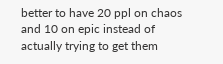better to have 20 ppl on chaos and 10 on epic instead of actually trying to get them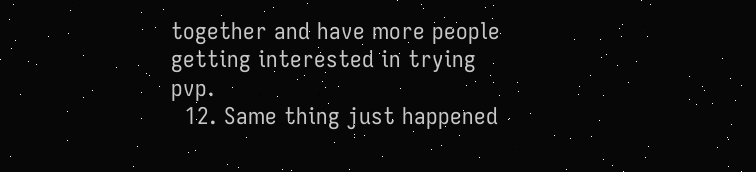together and have more people getting interested in trying pvp.
  12. Same thing just happened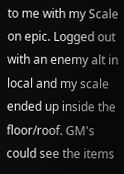to me with my Scale on epic. Logged out with an enemy alt in local and my scale ended up inside the floor/roof. GM's could see the items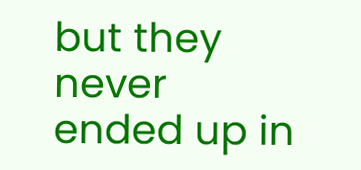but they never ended up in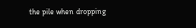the pile when dropping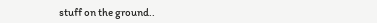stuff on the ground..